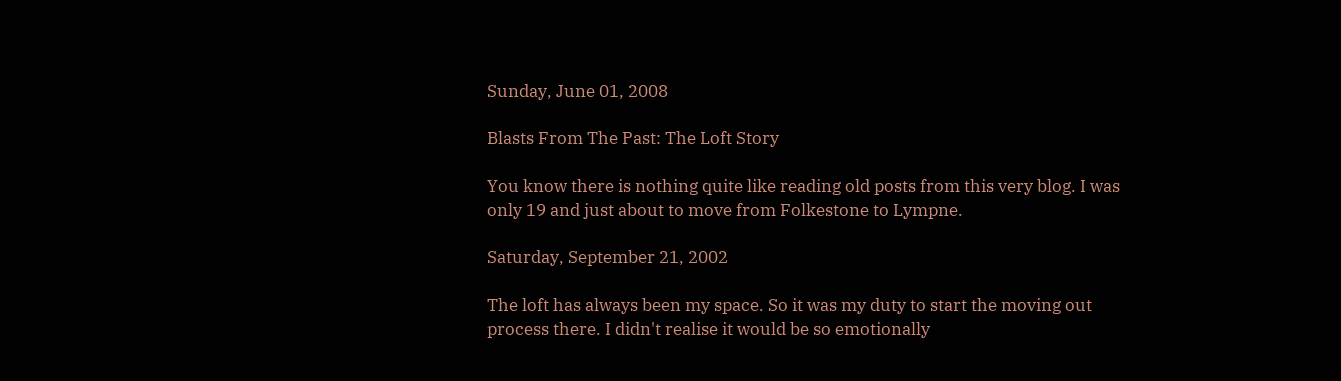Sunday, June 01, 2008

Blasts From The Past: The Loft Story

You know there is nothing quite like reading old posts from this very blog. I was only 19 and just about to move from Folkestone to Lympne.

Saturday, September 21, 2002

The loft has always been my space. So it was my duty to start the moving out process there. I didn't realise it would be so emotionally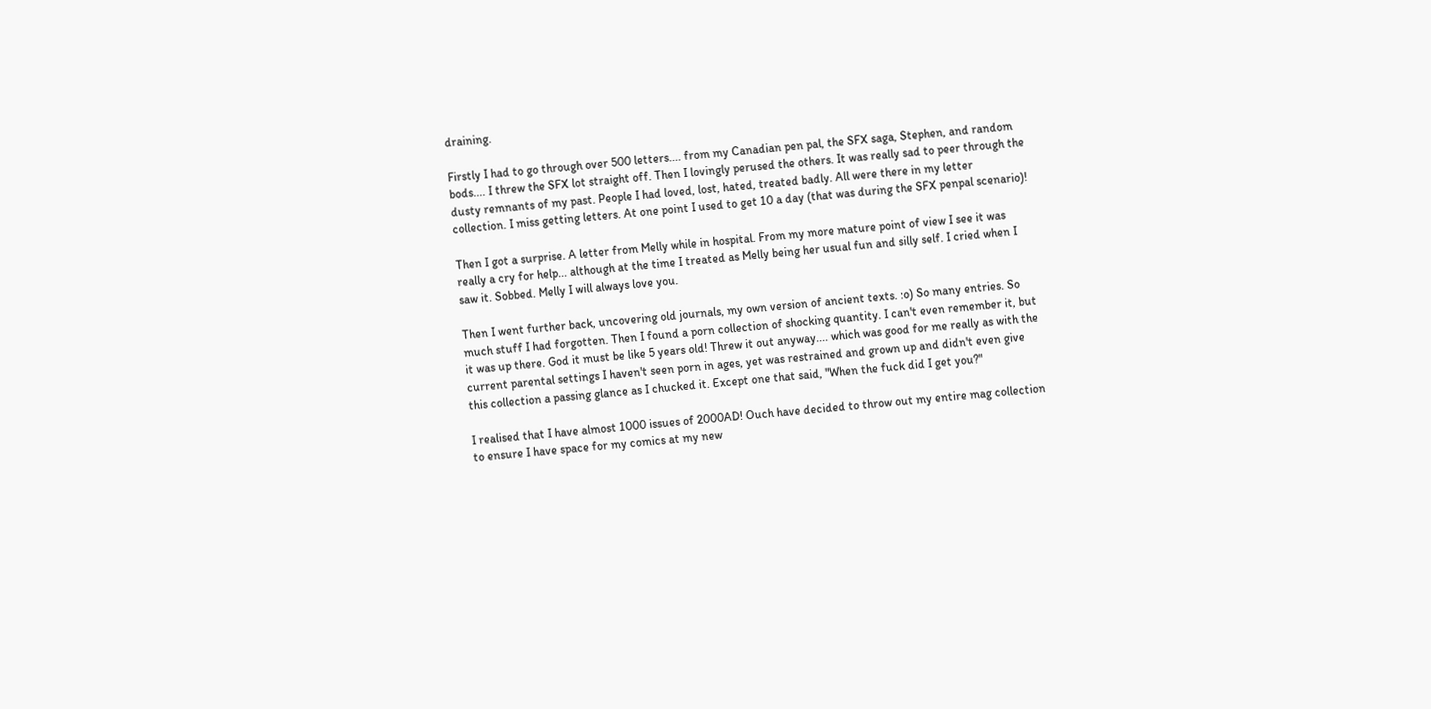draining.

Firstly I had to go through over 500 letters.... from my Canadian pen pal, the SFX saga, Stephen, and random bods.... I threw the SFX lot straight off. Then I lovingly perused the others. It was really sad to peer through the dusty remnants of my past. People I had loved, lost, hated, treated badly. All were there in my letter collection. I miss getting letters. At one point I used to get 10 a day (that was during the SFX penpal scenario)!

Then I got a surprise. A letter from Melly while in hospital. From my more mature point of view I see it was really a cry for help... although at the time I treated as Melly being her usual fun and silly self. I cried when I saw it. Sobbed. Melly I will always love you.

Then I went further back, uncovering old journals, my own version of ancient texts. :o) So many entries. So much stuff I had forgotten. Then I found a porn collection of shocking quantity. I can't even remember it, but it was up there. God it must be like 5 years old! Threw it out anyway.... which was good for me really as with the current parental settings I haven't seen porn in ages, yet was restrained and grown up and didn't even give this collection a passing glance as I chucked it. Except one that said, "When the fuck did I get you?"

I realised that I have almost 1000 issues of 2000AD! Ouch have decided to throw out my entire mag collection to ensure I have space for my comics at my new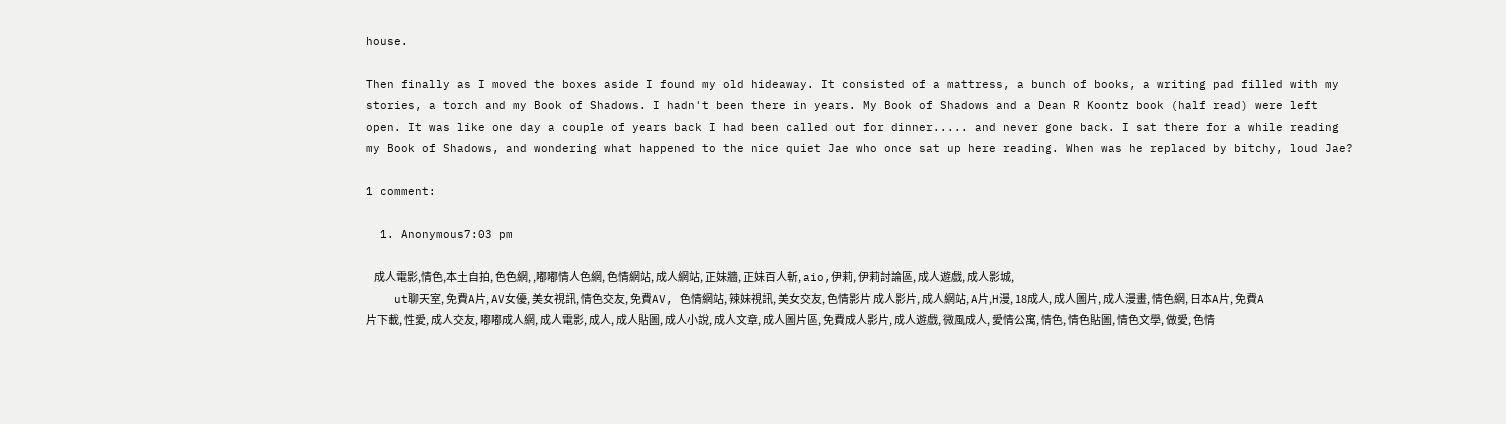house.

Then finally as I moved the boxes aside I found my old hideaway. It consisted of a mattress, a bunch of books, a writing pad filled with my stories, a torch and my Book of Shadows. I hadn't been there in years. My Book of Shadows and a Dean R Koontz book (half read) were left open. It was like one day a couple of years back I had been called out for dinner..... and never gone back. I sat there for a while reading my Book of Shadows, and wondering what happened to the nice quiet Jae who once sat up here reading. When was he replaced by bitchy, loud Jae?

1 comment:

  1. Anonymous7:03 pm

    成人電影,情色,本土自拍, 色色網, ,嘟嘟情人色網, 色情網站, 成人網站, 正妹牆, 正妹百人斬, aio,伊莉, 伊莉討論區, 成人遊戲, 成人影城,
    ut聊天室, 免費A片, AV女優, 美女視訊, 情色交友, 免費AV, 色情網站, 辣妹視訊, 美女交友, 色情影片 成人影片, 成人網站, A片,H漫, 18成人, 成人圖片, 成人漫畫, 情色網, 日本A片, 免費A片下載, 性愛, 成人交友, 嘟嘟成人網, 成人電影, 成人, 成人貼圖, 成人小說, 成人文章, 成人圖片區, 免費成人影片, 成人遊戲, 微風成人, 愛情公寓, 情色, 情色貼圖, 情色文學, 做愛, 色情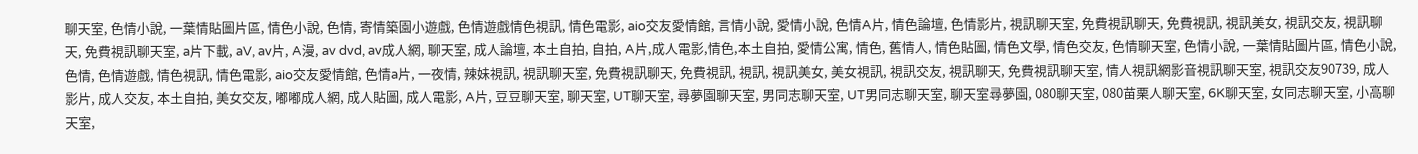聊天室, 色情小說, 一葉情貼圖片區, 情色小說, 色情, 寄情築園小遊戲, 色情遊戲情色視訊, 情色電影, aio交友愛情館, 言情小說, 愛情小說, 色情A片, 情色論壇, 色情影片, 視訊聊天室, 免費視訊聊天, 免費視訊, 視訊美女, 視訊交友, 視訊聊天, 免費視訊聊天室, a片下載, aV, av片, A漫, av dvd, av成人網, 聊天室, 成人論壇, 本土自拍, 自拍, A片,成人電影,情色,本土自拍, 愛情公寓, 情色, 舊情人, 情色貼圖, 情色文學, 情色交友, 色情聊天室, 色情小說, 一葉情貼圖片區, 情色小說, 色情, 色情遊戲, 情色視訊, 情色電影, aio交友愛情館, 色情a片, 一夜情, 辣妹視訊, 視訊聊天室, 免費視訊聊天, 免費視訊, 視訊, 視訊美女, 美女視訊, 視訊交友, 視訊聊天, 免費視訊聊天室, 情人視訊網影音視訊聊天室, 視訊交友90739, 成人影片, 成人交友, 本土自拍, 美女交友, 嘟嘟成人網, 成人貼圖, 成人電影, A片, 豆豆聊天室, 聊天室, UT聊天室, 尋夢園聊天室, 男同志聊天室, UT男同志聊天室, 聊天室尋夢園, 080聊天室, 080苗栗人聊天室, 6K聊天室, 女同志聊天室, 小高聊天室,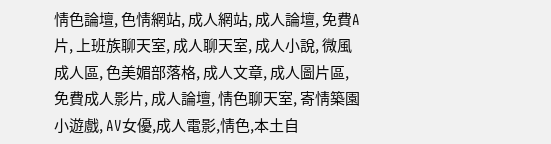情色論壇, 色情網站, 成人網站, 成人論壇, 免費A片, 上班族聊天室, 成人聊天室, 成人小說, 微風成人區, 色美媚部落格, 成人文章, 成人圖片區, 免費成人影片, 成人論壇, 情色聊天室, 寄情築園小遊戲, AV女優,成人電影,情色,本土自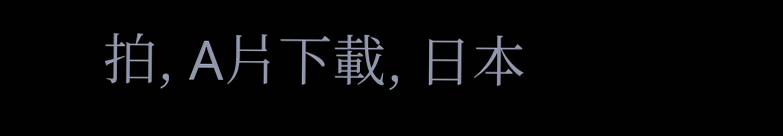拍, A片下載, 日本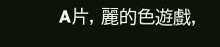A片, 麗的色遊戲,